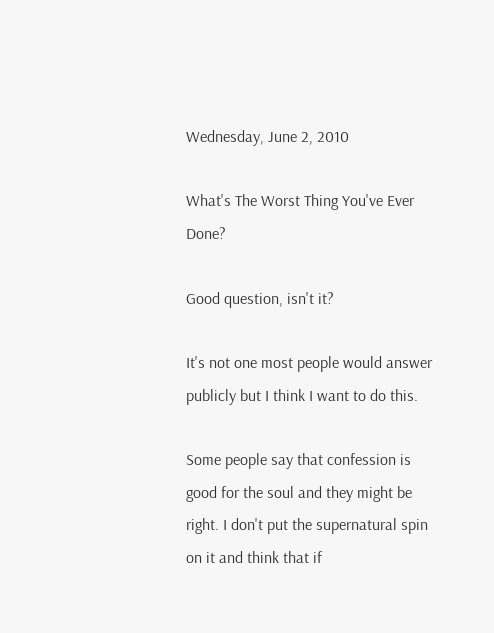Wednesday, June 2, 2010

What's The Worst Thing You've Ever Done?

Good question, isn't it?

It's not one most people would answer publicly but I think I want to do this.

Some people say that confession is good for the soul and they might be right. I don't put the supernatural spin on it and think that if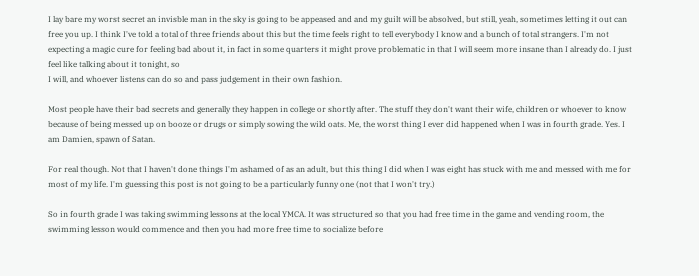I lay bare my worst secret an invisble man in the sky is going to be appeased and and my guilt will be absolved, but still, yeah, sometimes letting it out can free you up. I think I've told a total of three friends about this but the time feels right to tell everybody I know and a bunch of total strangers. I'm not expecting a magic cure for feeling bad about it, in fact in some quarters it might prove problematic in that I will seem more insane than I already do. I just feel like talking about it tonight, so
I will, and whoever listens can do so and pass judgement in their own fashion.

Most people have their bad secrets and generally they happen in college or shortly after. The stuff they don't want their wife, children or whoever to know because of being messed up on booze or drugs or simply sowing the wild oats. Me, the worst thing I ever did happened when I was in fourth grade. Yes. I am Damien, spawn of Satan.

For real though. Not that I haven't done things I'm ashamed of as an adult, but this thing I did when I was eight has stuck with me and messed with me for most of my life. I'm guessing this post is not going to be a particularly funny one (not that I won't try.)

So in fourth grade I was taking swimming lessons at the local YMCA. It was structured so that you had free time in the game and vending room, the swimming lesson would commence and then you had more free time to socialize before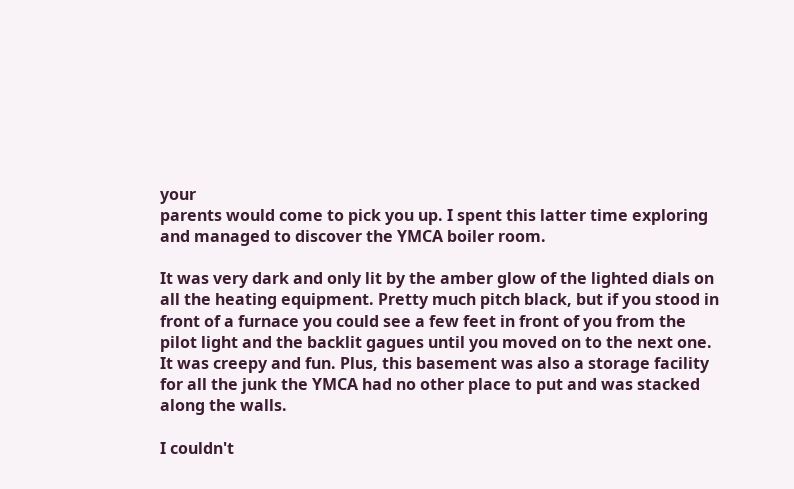your
parents would come to pick you up. I spent this latter time exploring and managed to discover the YMCA boiler room.

It was very dark and only lit by the amber glow of the lighted dials on all the heating equipment. Pretty much pitch black, but if you stood in front of a furnace you could see a few feet in front of you from the pilot light and the backlit gagues until you moved on to the next one. It was creepy and fun. Plus, this basement was also a storage facility for all the junk the YMCA had no other place to put and was stacked along the walls.

I couldn't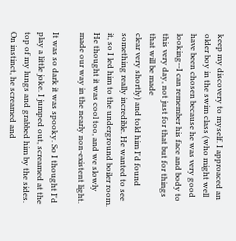keep my discovery to myself. I approaced an older boy in the swim class (who might well have been chosen because he was very good looking--I can remember his face and body to this very day, not just for that but for things that will be made
clear very shortly) and told him I'd found something really incredible. He wanted to see it, so I led him to the underground boiler room. He thought it was cool too, and we slowly made our way in the nearly non-existent light.

It was so dark it was spooky. So I thought I'd play a little joke. I jumped out, screamed at the top of my lungs and grabbed him by the sides. On instinct, he screamed and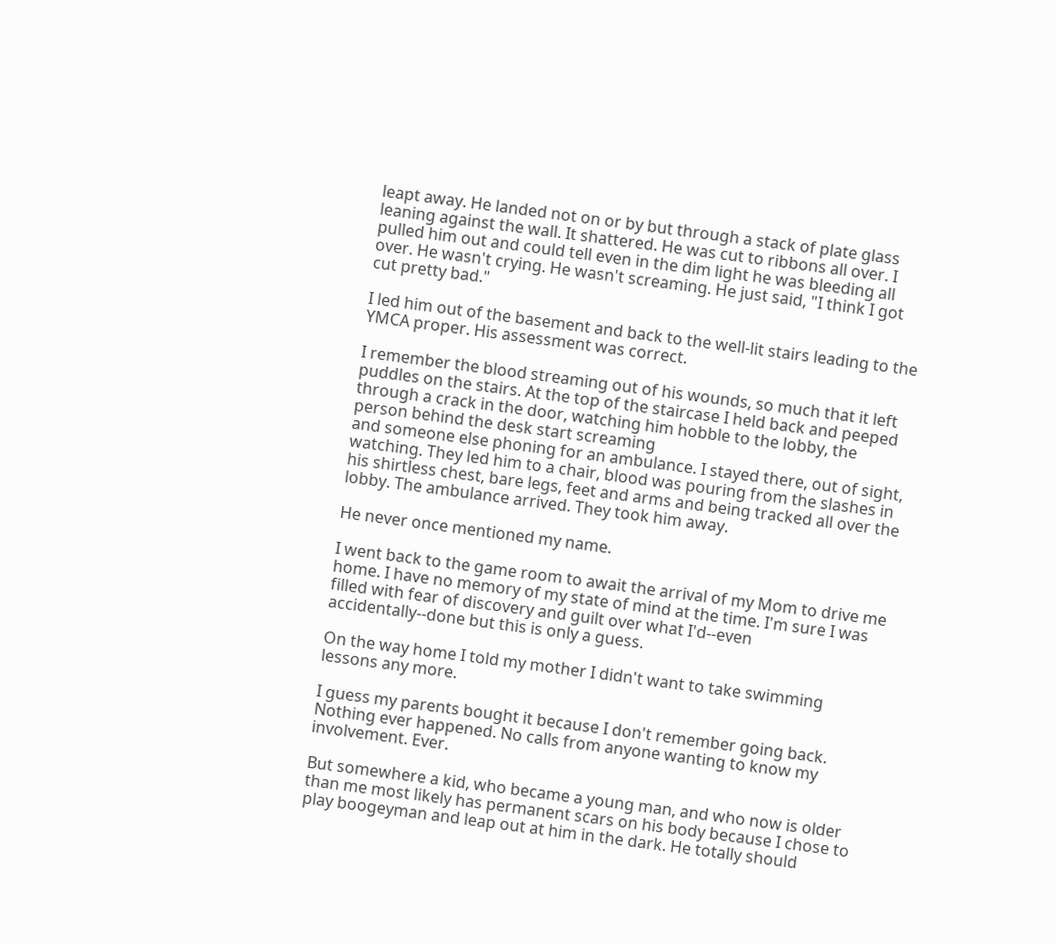leapt away. He landed not on or by but through a stack of plate glass leaning against the wall. It shattered. He was cut to ribbons all over. I pulled him out and could tell even in the dim light he was bleeding all over. He wasn't crying. He wasn't screaming. He just said, "I think I got cut pretty bad."

I led him out of the basement and back to the well-lit stairs leading to the YMCA proper. His assessment was correct.

I remember the blood streaming out of his wounds, so much that it left puddles on the stairs. At the top of the staircase I held back and peeped through a crack in the door, watching him hobble to the lobby, the person behind the desk start screaming
and someone else phoning for an ambulance. I stayed there, out of sight, watching. They led him to a chair, blood was pouring from the slashes in his shirtless chest, bare legs, feet and arms and being tracked all over the lobby. The ambulance arrived. They took him away.

He never once mentioned my name.

I went back to the game room to await the arrival of my Mom to drive me home. I have no memory of my state of mind at the time. I'm sure I was filled with fear of discovery and guilt over what I'd--even accidentally--done but this is only a guess.

On the way home I told my mother I didn't want to take swimming lessons any more.

I guess my parents bought it because I don't remember going back. Nothing ever happened. No calls from anyone wanting to know my
involvement. Ever.

But somewhere a kid, who became a young man, and who now is older than me most likely has permanent scars on his body because I chose to play boogeyman and leap out at him in the dark. He totally should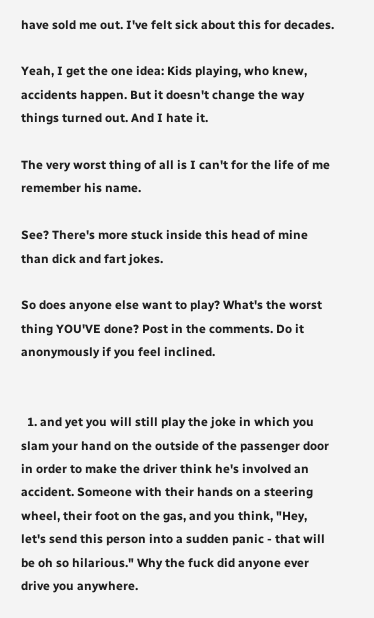have sold me out. I've felt sick about this for decades.

Yeah, I get the one idea: Kids playing, who knew, accidents happen. But it doesn't change the way things turned out. And I hate it.

The very worst thing of all is I can't for the life of me remember his name.

See? There's more stuck inside this head of mine than dick and fart jokes.

So does anyone else want to play? What's the worst thing YOU'VE done? Post in the comments. Do it anonymously if you feel inclined.


  1. and yet you will still play the joke in which you slam your hand on the outside of the passenger door in order to make the driver think he's involved an accident. Someone with their hands on a steering wheel, their foot on the gas, and you think, "Hey, let's send this person into a sudden panic - that will be oh so hilarious." Why the fuck did anyone ever drive you anywhere.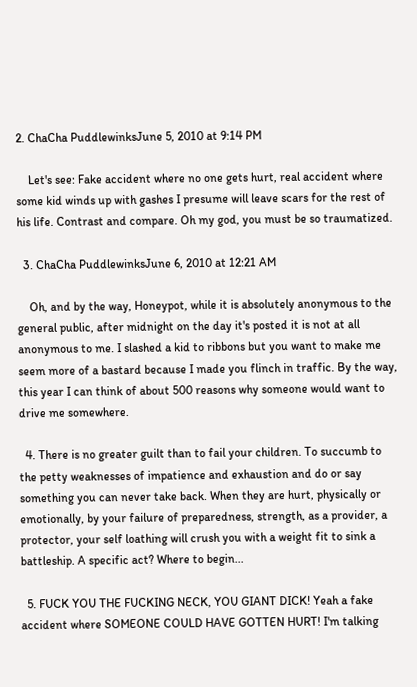2. ChaCha PuddlewinksJune 5, 2010 at 9:14 PM

    Let's see: Fake accident where no one gets hurt, real accident where some kid winds up with gashes I presume will leave scars for the rest of his life. Contrast and compare. Oh my god, you must be so traumatized.

  3. ChaCha PuddlewinksJune 6, 2010 at 12:21 AM

    Oh, and by the way, Honeypot, while it is absolutely anonymous to the general public, after midnight on the day it's posted it is not at all anonymous to me. I slashed a kid to ribbons but you want to make me seem more of a bastard because I made you flinch in traffic. By the way, this year I can think of about 500 reasons why someone would want to drive me somewhere.

  4. There is no greater guilt than to fail your children. To succumb to the petty weaknesses of impatience and exhaustion and do or say something you can never take back. When they are hurt, physically or emotionally, by your failure of preparedness, strength, as a provider, a protector, your self loathing will crush you with a weight fit to sink a battleship. A specific act? Where to begin...

  5. FUCK YOU THE FUCKING NECK, YOU GIANT DICK! Yeah a fake accident where SOMEONE COULD HAVE GOTTEN HURT! I'm talking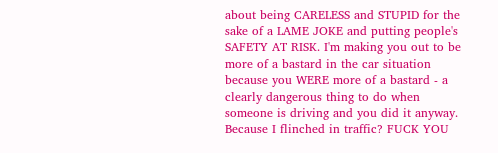about being CARELESS and STUPID for the sake of a LAME JOKE and putting people's SAFETY AT RISK. I'm making you out to be more of a bastard in the car situation because you WERE more of a bastard - a clearly dangerous thing to do when someone is driving and you did it anyway. Because I flinched in traffic? FUCK YOU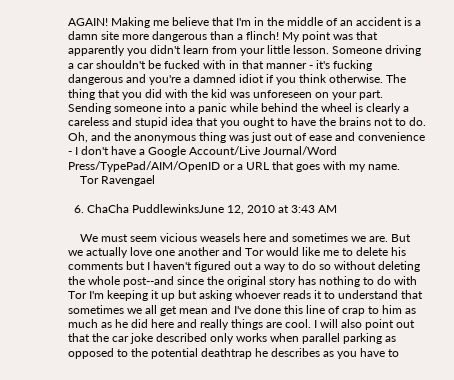AGAIN! Making me believe that I'm in the middle of an accident is a damn site more dangerous than a flinch! My point was that apparently you didn't learn from your little lesson. Someone driving a car shouldn't be fucked with in that manner - it's fucking dangerous and you're a damned idiot if you think otherwise. The thing that you did with the kid was unforeseen on your part. Sending someone into a panic while behind the wheel is clearly a careless and stupid idea that you ought to have the brains not to do. Oh, and the anonymous thing was just out of ease and convenience - I don't have a Google Account/Live Journal/Word Press/TypePad/AIM/OpenID or a URL that goes with my name.
    Tor Ravengael

  6. ChaCha PuddlewinksJune 12, 2010 at 3:43 AM

    We must seem vicious weasels here and sometimes we are. But we actually love one another and Tor would like me to delete his comments but I haven't figured out a way to do so without deleting the whole post--and since the original story has nothing to do with Tor I'm keeping it up but asking whoever reads it to understand that sometimes we all get mean and I've done this line of crap to him as much as he did here and really things are cool. I will also point out that the car joke described only works when parallel parking as opposed to the potential deathtrap he describes as you have to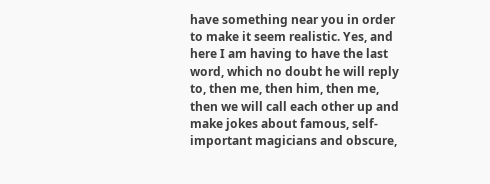have something near you in order to make it seem realistic. Yes, and here I am having to have the last word, which no doubt he will reply to, then me, then him, then me, then we will call each other up and make jokes about famous, self-important magicians and obscure,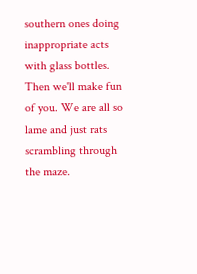southern ones doing inappropriate acts with glass bottles. Then we'll make fun of you. We are all so lame and just rats scrambling through the maze.